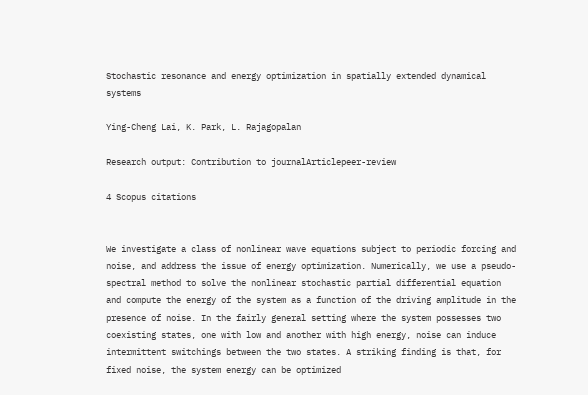Stochastic resonance and energy optimization in spatially extended dynamical systems

Ying-Cheng Lai, K. Park, L. Rajagopalan

Research output: Contribution to journalArticlepeer-review

4 Scopus citations


We investigate a class of nonlinear wave equations subject to periodic forcing and noise, and address the issue of energy optimization. Numerically, we use a pseudo-spectral method to solve the nonlinear stochastic partial differential equation and compute the energy of the system as a function of the driving amplitude in the presence of noise. In the fairly general setting where the system possesses two coexisting states, one with low and another with high energy, noise can induce intermittent switchings between the two states. A striking finding is that, for fixed noise, the system energy can be optimized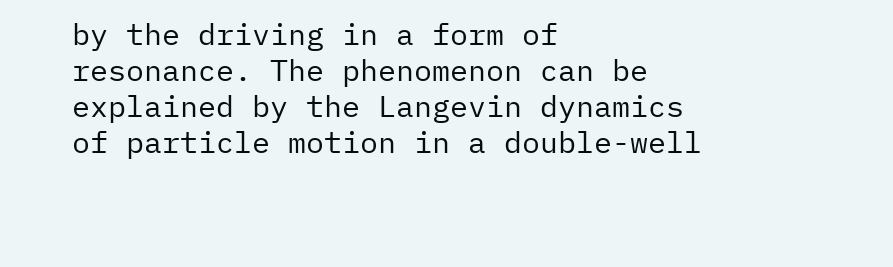by the driving in a form of resonance. The phenomenon can be explained by the Langevin dynamics of particle motion in a double-well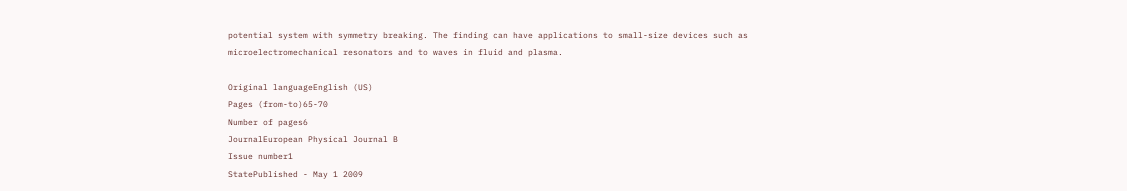potential system with symmetry breaking. The finding can have applications to small-size devices such as microelectromechanical resonators and to waves in fluid and plasma.

Original languageEnglish (US)
Pages (from-to)65-70
Number of pages6
JournalEuropean Physical Journal B
Issue number1
StatePublished - May 1 2009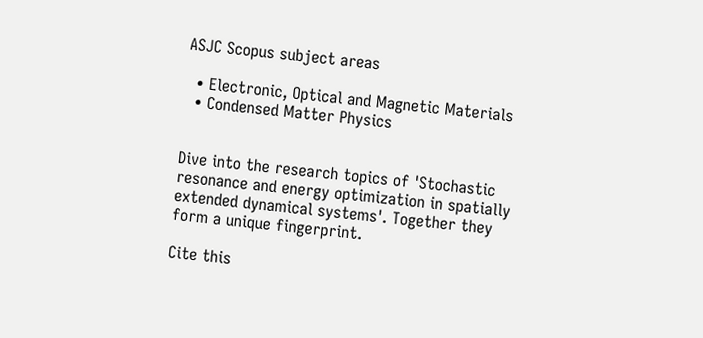ASJC Scopus subject areas

  • Electronic, Optical and Magnetic Materials
  • Condensed Matter Physics


Dive into the research topics of 'Stochastic resonance and energy optimization in spatially extended dynamical systems'. Together they form a unique fingerprint.

Cite this